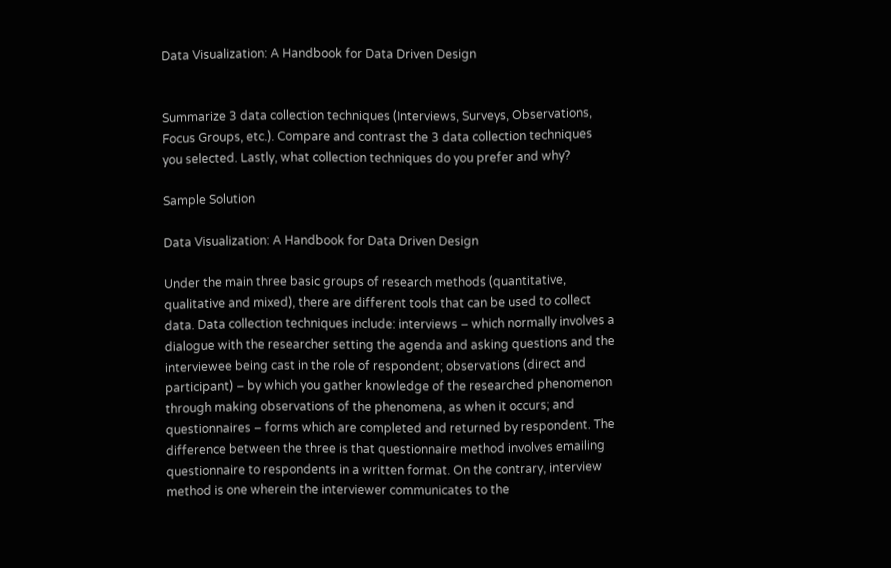Data Visualization: A Handbook for Data Driven Design


Summarize 3 data collection techniques (Interviews, Surveys, Observations, Focus Groups, etc.). Compare and contrast the 3 data collection techniques you selected. Lastly, what collection techniques do you prefer and why?

Sample Solution

Data Visualization: A Handbook for Data Driven Design

Under the main three basic groups of research methods (quantitative, qualitative and mixed), there are different tools that can be used to collect data. Data collection techniques include: interviews – which normally involves a dialogue with the researcher setting the agenda and asking questions and the interviewee being cast in the role of respondent; observations (direct and participant) – by which you gather knowledge of the researched phenomenon through making observations of the phenomena, as when it occurs; and questionnaires – forms which are completed and returned by respondent. The difference between the three is that questionnaire method involves emailing questionnaire to respondents in a written format. On the contrary, interview method is one wherein the interviewer communicates to the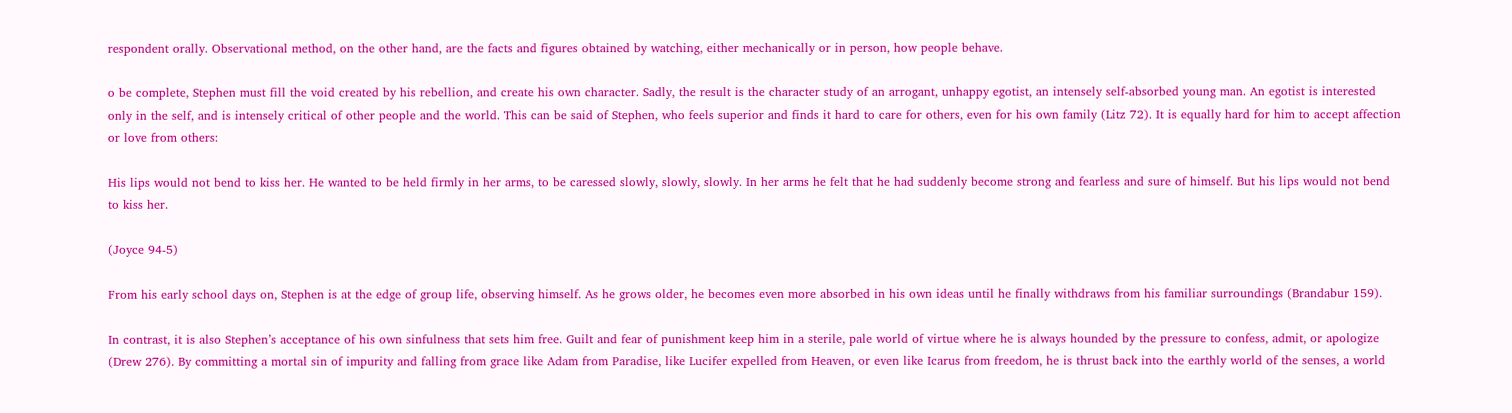respondent orally. Observational method, on the other hand, are the facts and figures obtained by watching, either mechanically or in person, how people behave.

o be complete, Stephen must fill the void created by his rebellion, and create his own character. Sadly, the result is the character study of an arrogant, unhappy egotist, an intensely self-absorbed young man. An egotist is interested only in the self, and is intensely critical of other people and the world. This can be said of Stephen, who feels superior and finds it hard to care for others, even for his own family (Litz 72). It is equally hard for him to accept affection or love from others:

His lips would not bend to kiss her. He wanted to be held firmly in her arms, to be caressed slowly, slowly, slowly. In her arms he felt that he had suddenly become strong and fearless and sure of himself. But his lips would not bend to kiss her.

(Joyce 94-5)

From his early school days on, Stephen is at the edge of group life, observing himself. As he grows older, he becomes even more absorbed in his own ideas until he finally withdraws from his familiar surroundings (Brandabur 159).

In contrast, it is also Stephen’s acceptance of his own sinfulness that sets him free. Guilt and fear of punishment keep him in a sterile, pale world of virtue where he is always hounded by the pressure to confess, admit, or apologize (Drew 276). By committing a mortal sin of impurity and falling from grace like Adam from Paradise, like Lucifer expelled from Heaven, or even like Icarus from freedom, he is thrust back into the earthly world of the senses, a world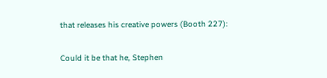that releases his creative powers (Booth 227):

Could it be that he, Stephen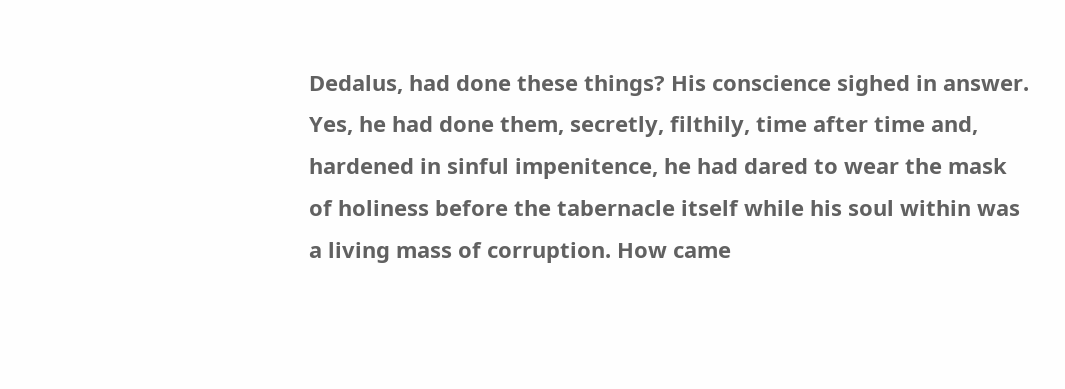Dedalus, had done these things? His conscience sighed in answer. Yes, he had done them, secretly, filthily, time after time and, hardened in sinful impenitence, he had dared to wear the mask of holiness before the tabernacle itself while his soul within was a living mass of corruption. How came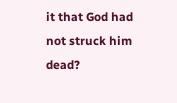it that God had not struck him dead?